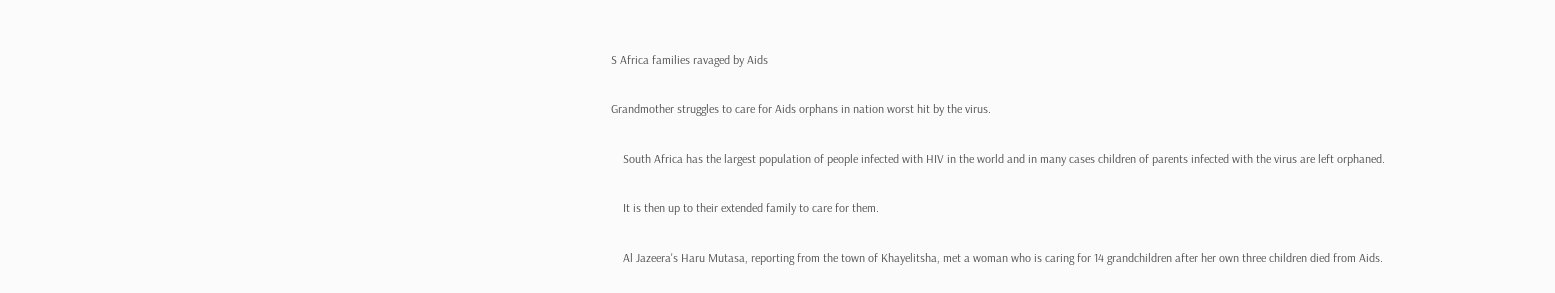S Africa families ravaged by Aids

Grandmother struggles to care for Aids orphans in nation worst hit by the virus.

    South Africa has the largest population of people infected with HIV in the world and in many cases children of parents infected with the virus are left orphaned.

    It is then up to their extended family to care for them.

    Al Jazeera's Haru Mutasa, reporting from the town of Khayelitsha, met a woman who is caring for 14 grandchildren after her own three children died from Aids.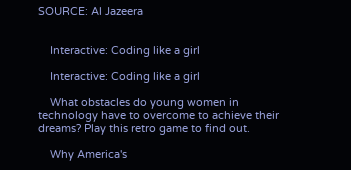SOURCE: Al Jazeera


    Interactive: Coding like a girl

    Interactive: Coding like a girl

    What obstacles do young women in technology have to overcome to achieve their dreams? Play this retro game to find out.

    Why America's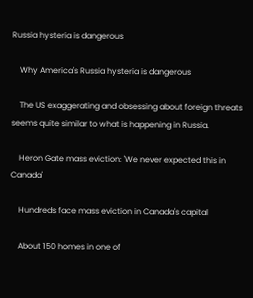Russia hysteria is dangerous

    Why America's Russia hysteria is dangerous

    The US exaggerating and obsessing about foreign threats seems quite similar to what is happening in Russia.

    Heron Gate mass eviction: 'We never expected this in Canada'

    Hundreds face mass eviction in Canada's capital

    About 150 homes in one of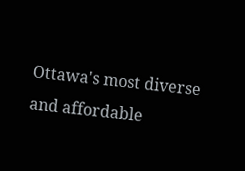Ottawa's most diverse and affordable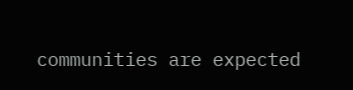communities are expected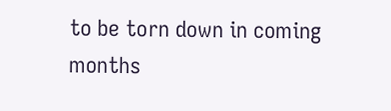to be torn down in coming months